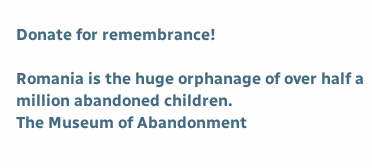Donate for remembrance!

Romania is the huge orphanage of over half a million abandoned children.
The Museum of Abandonment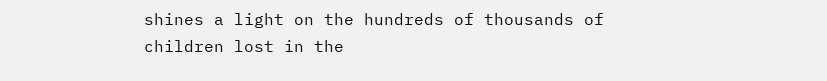shines a light on the hundreds of thousands of children lost in the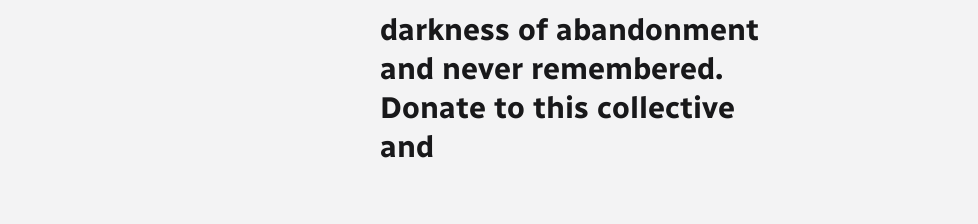darkness of abandonment and never remembered.
Donate to this collective and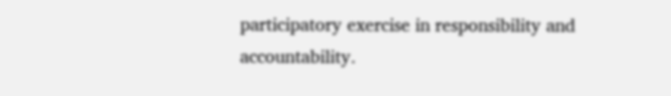participatory exercise in responsibility and accountability.